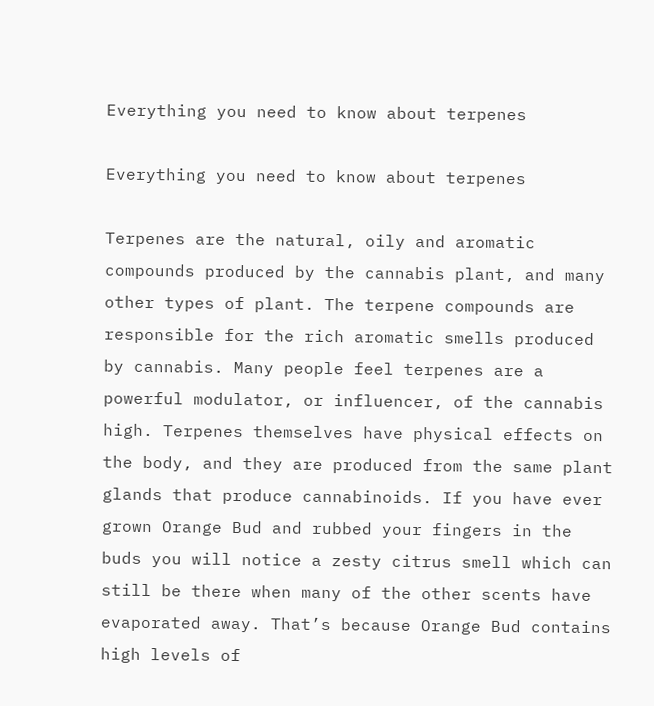Everything you need to know about terpenes

Everything you need to know about terpenes

Terpenes are the natural, oily and aromatic compounds produced by the cannabis plant, and many other types of plant. The terpene compounds are responsible for the rich aromatic smells produced by cannabis. Many people feel terpenes are a powerful modulator, or influencer, of the cannabis high. Terpenes themselves have physical effects on the body, and they are produced from the same plant glands that produce cannabinoids. If you have ever grown Orange Bud and rubbed your fingers in the buds you will notice a zesty citrus smell which can still be there when many of the other scents have evaporated away. That’s because Orange Bud contains high levels of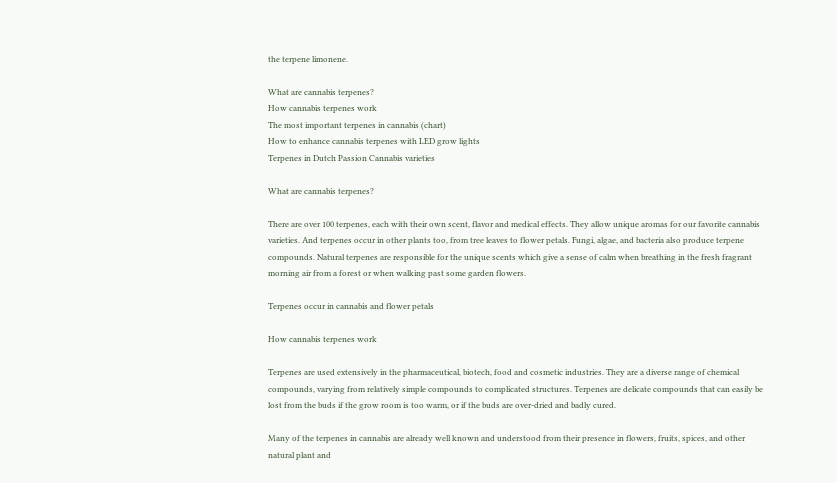the terpene limonene.

What are cannabis terpenes?
How cannabis terpenes work
The most important terpenes in cannabis (chart)
How to enhance cannabis terpenes with LED grow lights
Terpenes in Dutch Passion Cannabis varieties

What are cannabis terpenes?

There are over 100 terpenes, each with their own scent, flavor and medical effects. They allow unique aromas for our favorite cannabis varieties. And terpenes occur in other plants too, from tree leaves to flower petals. Fungi, algae, and bacteria also produce terpene compounds. Natural terpenes are responsible for the unique scents which give a sense of calm when breathing in the fresh fragrant morning air from a forest or when walking past some garden flowers.

Terpenes occur in cannabis and flower petals

How cannabis terpenes work

Terpenes are used extensively in the pharmaceutical, biotech, food and cosmetic industries. They are a diverse range of chemical compounds, varying from relatively simple compounds to complicated structures. Terpenes are delicate compounds that can easily be lost from the buds if the grow room is too warm, or if the buds are over-dried and badly cured.

Many of the terpenes in cannabis are already well known and understood from their presence in flowers, fruits, spices, and other natural plant and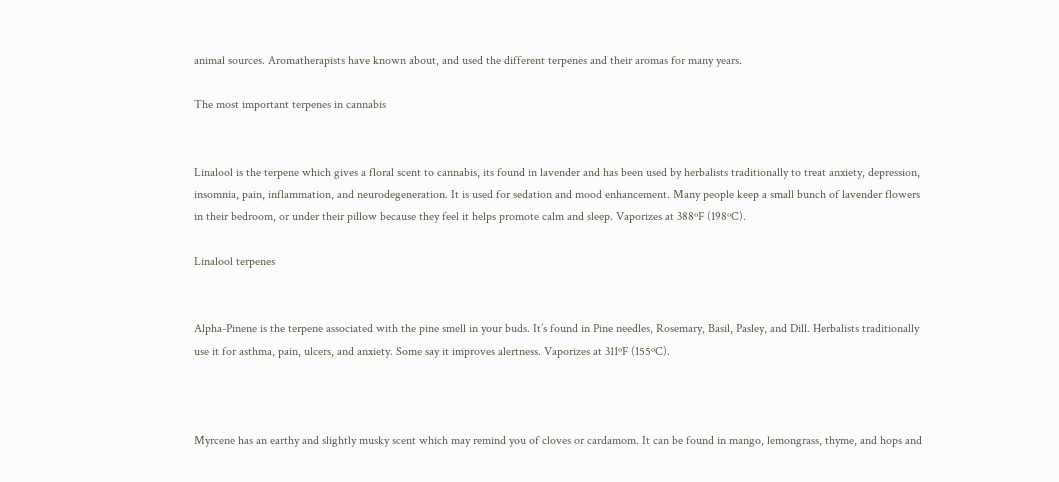animal sources. Aromatherapists have known about, and used the different terpenes and their aromas for many years.

The most important terpenes in cannabis


Linalool is the terpene which gives a floral scent to cannabis, its found in lavender and has been used by herbalists traditionally to treat anxiety, depression, insomnia, pain, inflammation, and neurodegeneration. It is used for sedation and mood enhancement. Many people keep a small bunch of lavender flowers in their bedroom, or under their pillow because they feel it helps promote calm and sleep. Vaporizes at 388ºF (198ºC).

Linalool terpenes


Alpha-Pinene is the terpene associated with the pine smell in your buds. It’s found in Pine needles, Rosemary, Basil, Pasley, and Dill. Herbalists traditionally use it for asthma, pain, ulcers, and anxiety. Some say it improves alertness. Vaporizes at 311ºF (155ºC).



Myrcene has an earthy and slightly musky scent which may remind you of cloves or cardamom. It can be found in mango, lemongrass, thyme, and hops and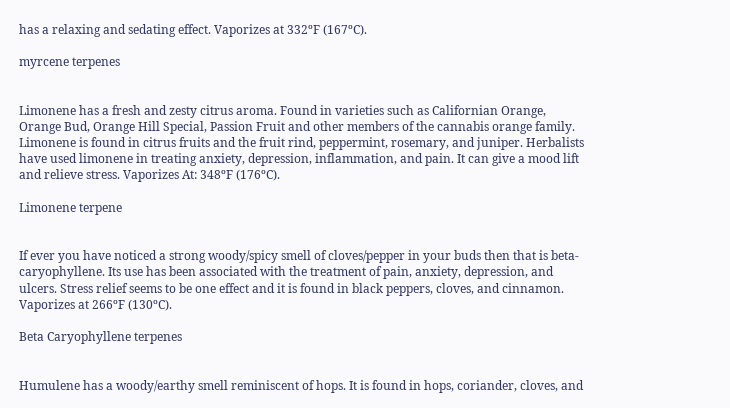has a relaxing and sedating effect. Vaporizes at 332ºF (167ºC).

myrcene terpenes


Limonene has a fresh and zesty citrus aroma. Found in varieties such as Californian Orange, Orange Bud, Orange Hill Special, Passion Fruit and other members of the cannabis orange family. Limonene is found in citrus fruits and the fruit rind, peppermint, rosemary, and juniper. Herbalists have used limonene in treating anxiety, depression, inflammation, and pain. It can give a mood lift and relieve stress. Vaporizes At: 348ºF (176ºC).

Limonene terpene


If ever you have noticed a strong woody/spicy smell of cloves/pepper in your buds then that is beta-caryophyllene. Its use has been associated with the treatment of pain, anxiety, depression, and ulcers. Stress relief seems to be one effect and it is found in black peppers, cloves, and cinnamon. Vaporizes at 266ºF (130ºC).

Beta Caryophyllene terpenes


Humulene has a woody/earthy smell reminiscent of hops. It is found in hops, coriander, cloves, and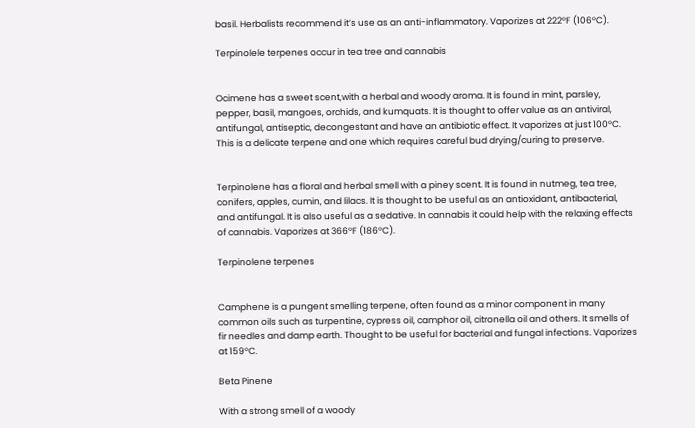basil. Herbalists recommend it’s use as an anti-inflammatory. Vaporizes at 222ºF (106ºC).

Terpinolele terpenes occur in tea tree and cannabis


Ocimene has a sweet scent,with a herbal and woody aroma. It is found in mint, parsley, pepper, basil, mangoes, orchids, and kumquats. It is thought to offer value as an antiviral, antifungal, antiseptic, decongestant and have an antibiotic effect. It vaporizes at just 100ºC. This is a delicate terpene and one which requires careful bud drying/curing to preserve.


Terpinolene has a floral and herbal smell with a piney scent. It is found in nutmeg, tea tree, conifers, apples, cumin, and lilacs. It is thought to be useful as an antioxidant, antibacterial, and antifungal. It is also useful as a sedative. In cannabis it could help with the relaxing effects of cannabis. Vaporizes at 366ºF (186ºC).

Terpinolene terpenes


Camphene is a pungent smelling terpene, often found as a minor component in many common oils such as turpentine, cypress oil, camphor oil, citronella oil and others. It smells of fir needles and damp earth. Thought to be useful for bacterial and fungal infections. Vaporizes at 159ºC.

Beta Pinene

With a strong smell of a woody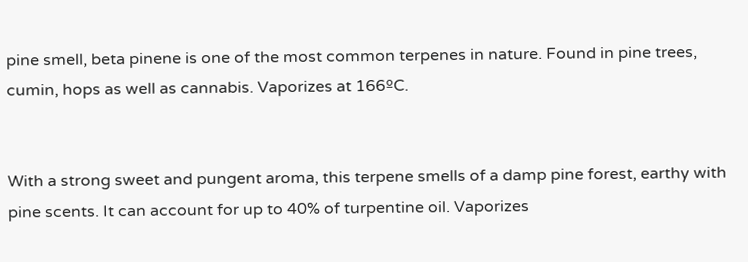pine smell, beta pinene is one of the most common terpenes in nature. Found in pine trees, cumin, hops as well as cannabis. Vaporizes at 166ºC.


With a strong sweet and pungent aroma, this terpene smells of a damp pine forest, earthy with pine scents. It can account for up to 40% of turpentine oil. Vaporizes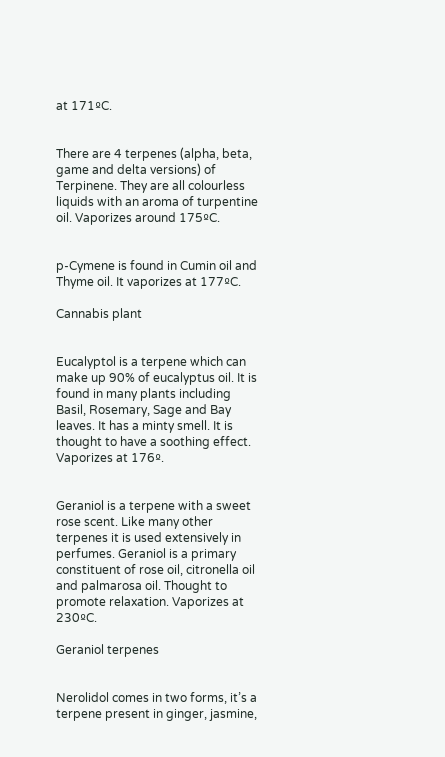at 171ºC.


There are 4 terpenes (alpha, beta, game and delta versions) of Terpinene. They are all colourless liquids with an aroma of turpentine oil. Vaporizes around 175ºC.


p-Cymene is found in Cumin oil and Thyme oil. It vaporizes at 177ºC.

Cannabis plant


Eucalyptol is a terpene which can make up 90% of eucalyptus oil. It is found in many plants including Basil, Rosemary, Sage and Bay leaves. It has a minty smell. It is thought to have a soothing effect. Vaporizes at 176º.


Geraniol is a terpene with a sweet rose scent. Like many other terpenes it is used extensively in perfumes. Geraniol is a primary constituent of rose oil, citronella oil and palmarosa oil. Thought to promote relaxation. Vaporizes at 230ºC.

Geraniol terpenes


Nerolidol comes in two forms, it’s a terpene present in ginger, jasmine,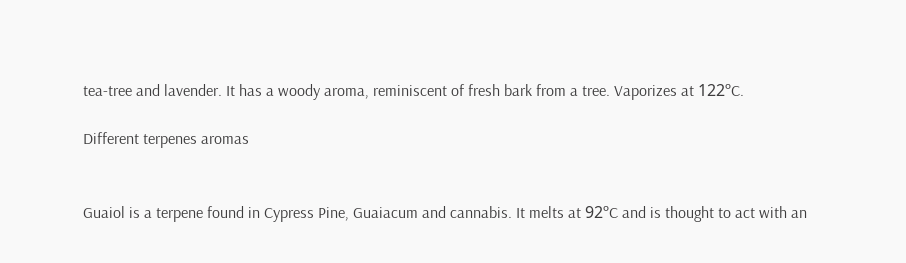tea-tree and lavender. It has a woody aroma, reminiscent of fresh bark from a tree. Vaporizes at 122ºC.

Different terpenes aromas


Guaiol is a terpene found in Cypress Pine, Guaiacum and cannabis. It melts at 92ºC and is thought to act with an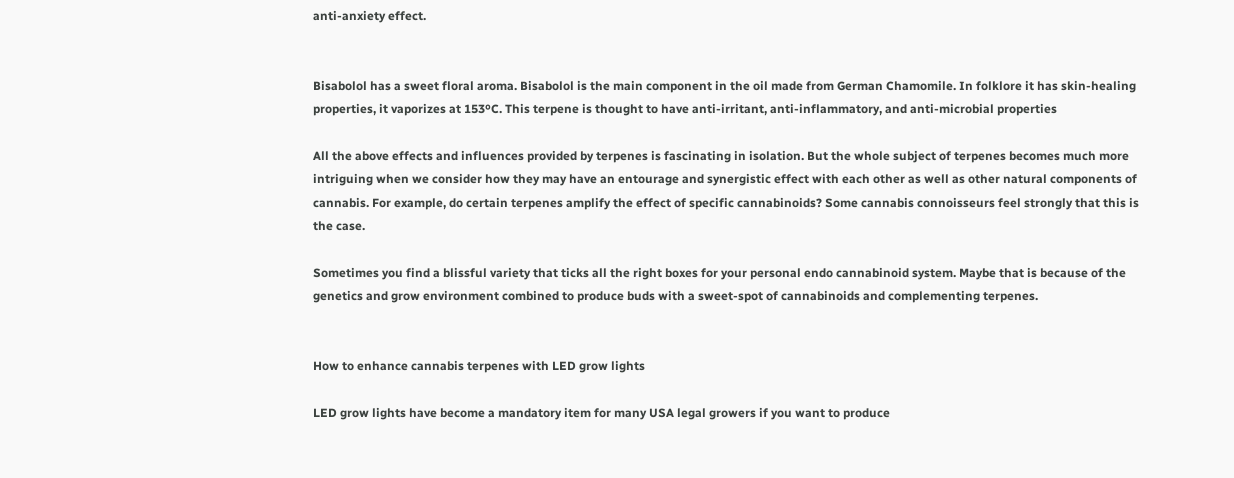anti-anxiety effect.


Bisabolol has a sweet floral aroma. Bisabolol is the main component in the oil made from German Chamomile. In folklore it has skin-healing properties, it vaporizes at 153ºC. This terpene is thought to have anti-irritant, anti-inflammatory, and anti-microbial properties

All the above effects and influences provided by terpenes is fascinating in isolation. But the whole subject of terpenes becomes much more intriguing when we consider how they may have an entourage and synergistic effect with each other as well as other natural components of cannabis. For example, do certain terpenes amplify the effect of specific cannabinoids? Some cannabis connoisseurs feel strongly that this is the case.

Sometimes you find a blissful variety that ticks all the right boxes for your personal endo cannabinoid system. Maybe that is because of the genetics and grow environment combined to produce buds with a sweet-spot of cannabinoids and complementing terpenes.


How to enhance cannabis terpenes with LED grow lights

LED grow lights have become a mandatory item for many USA legal growers if you want to produce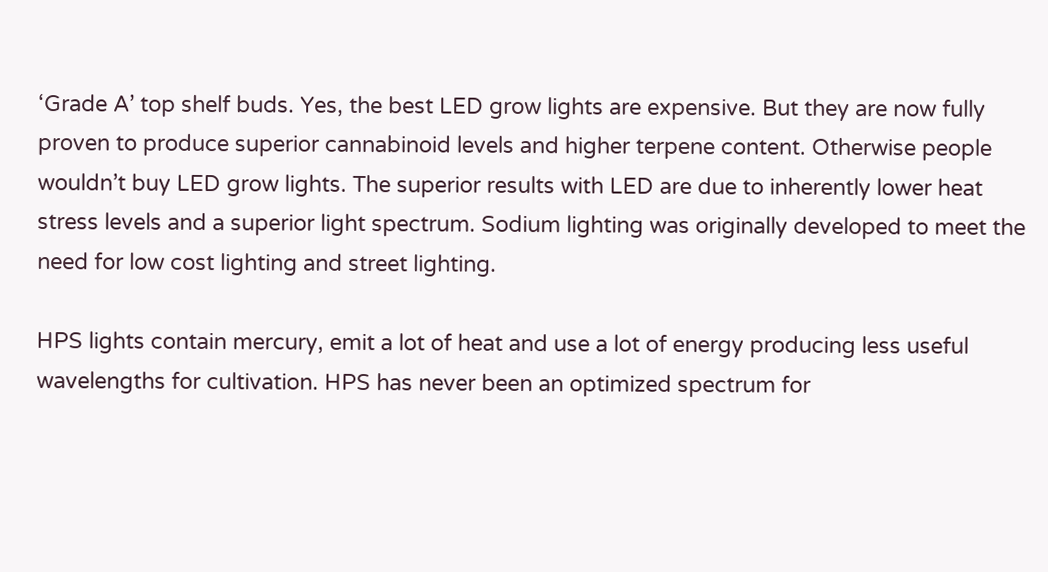‘Grade A’ top shelf buds. Yes, the best LED grow lights are expensive. But they are now fully proven to produce superior cannabinoid levels and higher terpene content. Otherwise people wouldn’t buy LED grow lights. The superior results with LED are due to inherently lower heat stress levels and a superior light spectrum. Sodium lighting was originally developed to meet the need for low cost lighting and street lighting.

HPS lights contain mercury, emit a lot of heat and use a lot of energy producing less useful wavelengths for cultivation. HPS has never been an optimized spectrum for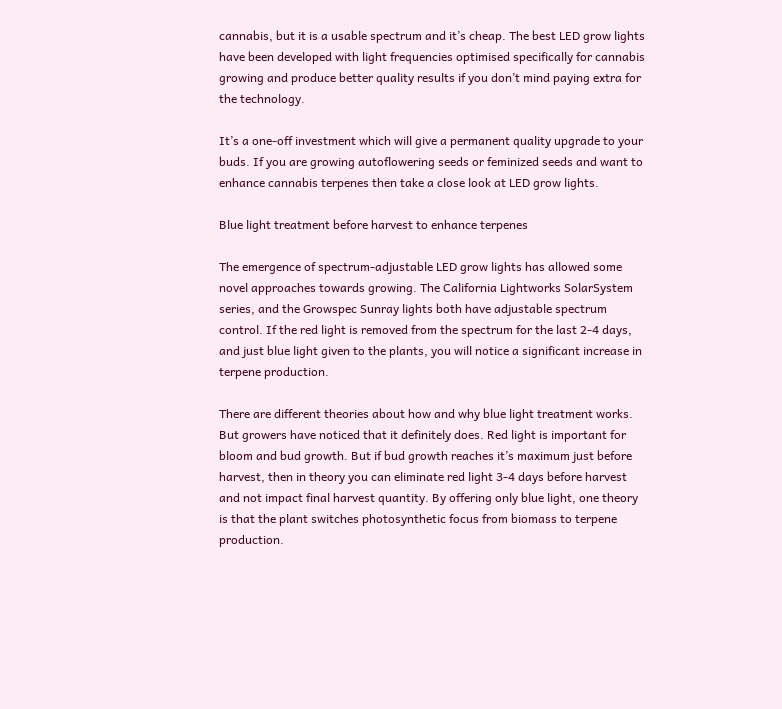cannabis, but it is a usable spectrum and it’s cheap. The best LED grow lights have been developed with light frequencies optimised specifically for cannabis growing and produce better quality results if you don’t mind paying extra for the technology.

It’s a one-off investment which will give a permanent quality upgrade to your buds. If you are growing autoflowering seeds or feminized seeds and want to enhance cannabis terpenes then take a close look at LED grow lights.

Blue light treatment before harvest to enhance terpenes

The emergence of spectrum-adjustable LED grow lights has allowed some novel approaches towards growing. The California Lightworks SolarSystem series, and the Growspec Sunray lights both have adjustable spectrum control. If the red light is removed from the spectrum for the last 2-4 days, and just blue light given to the plants, you will notice a significant increase in terpene production.

There are different theories about how and why blue light treatment works. But growers have noticed that it definitely does. Red light is important for bloom and bud growth. But if bud growth reaches it’s maximum just before harvest, then in theory you can eliminate red light 3-4 days before harvest and not impact final harvest quantity. By offering only blue light, one theory is that the plant switches photosynthetic focus from biomass to terpene production.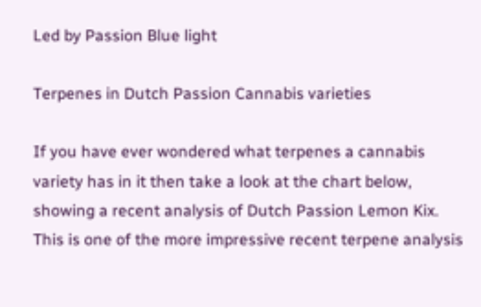Led by Passion Blue light

Terpenes in Dutch Passion Cannabis varieties

If you have ever wondered what terpenes a cannabis variety has in it then take a look at the chart below, showing a recent analysis of Dutch Passion Lemon Kix. This is one of the more impressive recent terpene analysis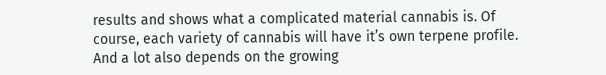results and shows what a complicated material cannabis is. Of course, each variety of cannabis will have it’s own terpene profile. And a lot also depends on the growing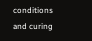conditions and curing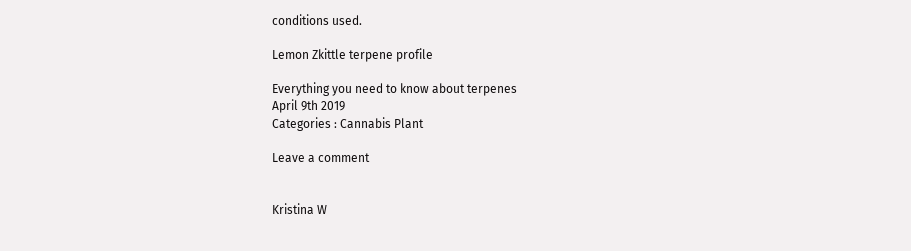conditions used.

Lemon Zkittle terpene profile

Everything you need to know about terpenes
April 9th 2019
Categories : Cannabis Plant

Leave a comment


Kristina W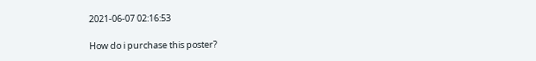2021-06-07 02:16:53

How do i purchase this poster?